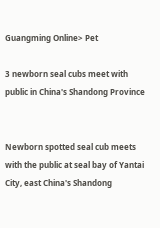Guangming Online> Pet

3 newborn seal cubs meet with public in China's Shandong Province


Newborn spotted seal cub meets with the public at seal bay of Yantai City, east China's Shandong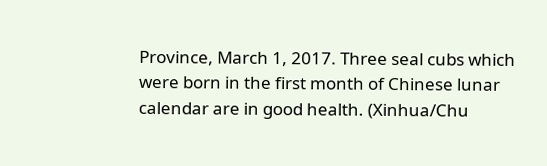Province, March 1, 2017. Three seal cubs which were born in the first month of Chinese lunar calendar are in good health. (Xinhua/Chu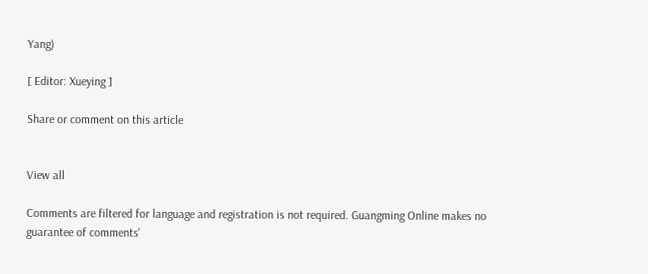Yang)

[ Editor: Xueying ]

Share or comment on this article


View all

Comments are filtered for language and registration is not required. Guangming Online makes no guarantee of comments'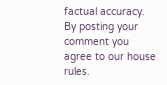factual accuracy. By posting your comment you agree to our house rules.